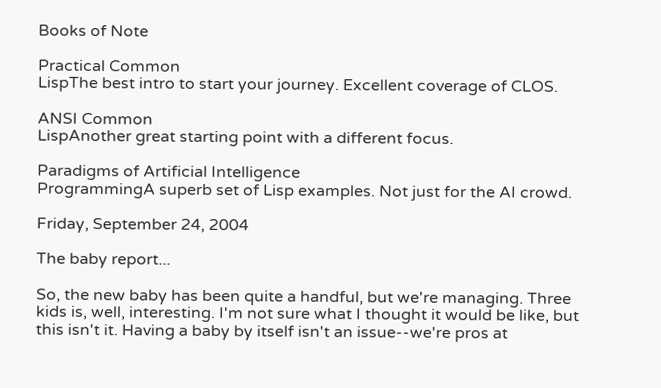Books of Note

Practical Common
LispThe best intro to start your journey. Excellent coverage of CLOS.

ANSI Common
LispAnother great starting point with a different focus.

Paradigms of Artificial Intelligence
ProgrammingA superb set of Lisp examples. Not just for the AI crowd.

Friday, September 24, 2004

The baby report...

So, the new baby has been quite a handful, but we're managing. Three kids is, well, interesting. I'm not sure what I thought it would be like, but this isn't it. Having a baby by itself isn't an issue--we're pros at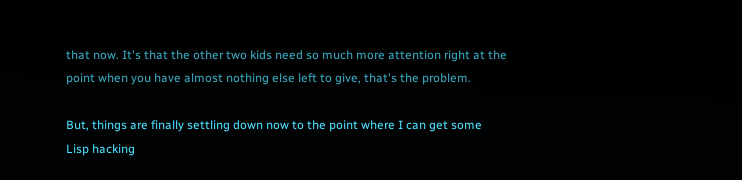that now. It's that the other two kids need so much more attention right at the point when you have almost nothing else left to give, that's the problem.

But, things are finally settling down now to the point where I can get some Lisp hacking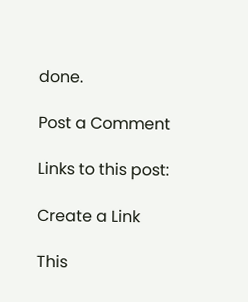done.

Post a Comment

Links to this post:

Create a Link

This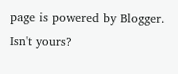page is powered by Blogger. Isn't yours?